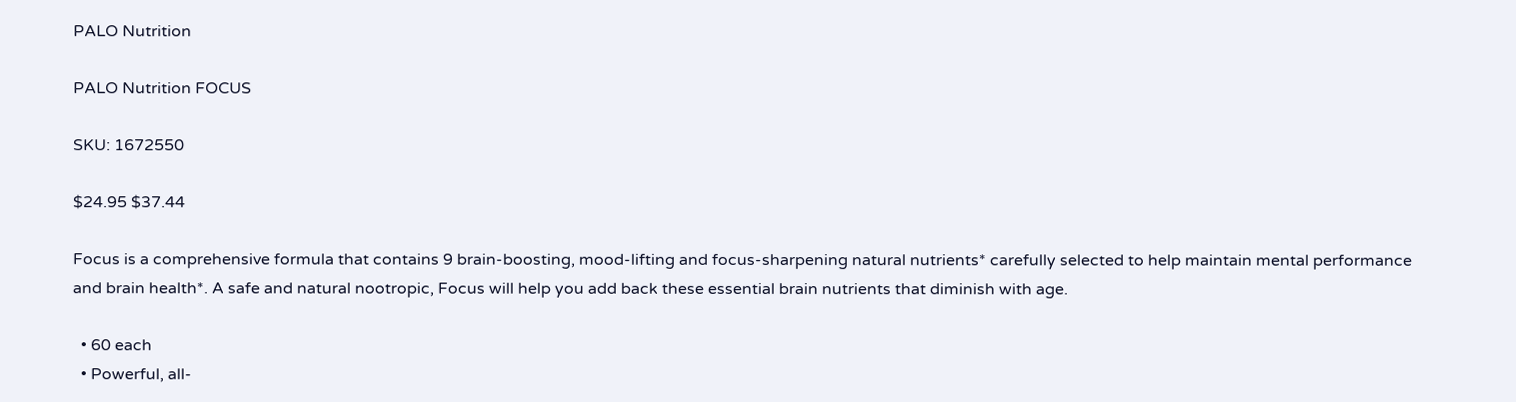PALO Nutrition

PALO Nutrition FOCUS

SKU: 1672550

$24.95 $37.44

Focus is a comprehensive formula that contains 9 brain-boosting, mood-lifting and focus-sharpening natural nutrients* carefully selected to help maintain mental performance and brain health*. A safe and natural nootropic, Focus will help you add back these essential brain nutrients that diminish with age.

  • 60 each
  • Powerful, all-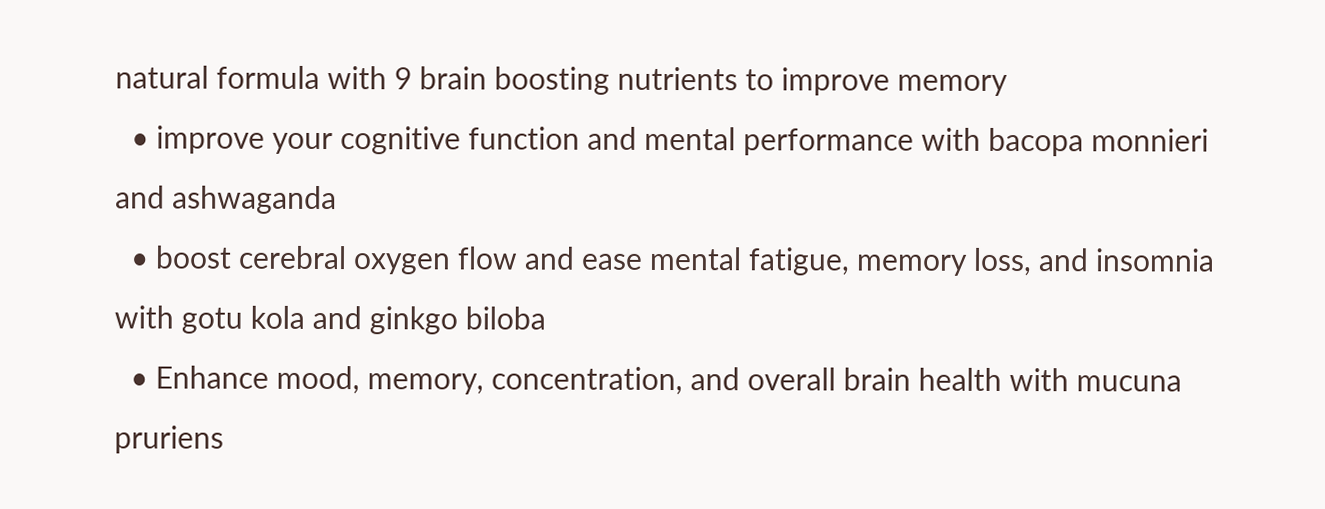natural formula with 9 brain boosting nutrients to improve memory
  • improve your cognitive function and mental performance with bacopa monnieri and ashwaganda
  • boost cerebral oxygen flow and ease mental fatigue, memory loss, and insomnia with gotu kola and ginkgo biloba
  • Enhance mood, memory, concentration, and overall brain health with mucuna pruriens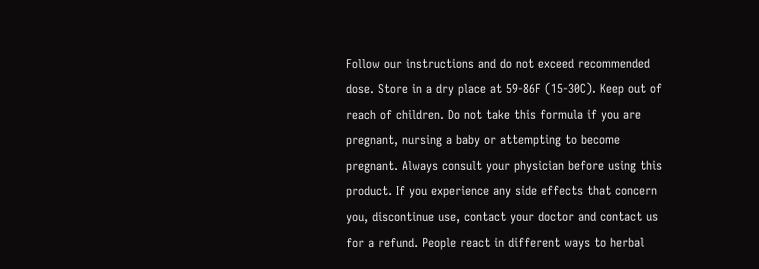Follow our instructions and do not exceed recommended dose. Store in a dry place at 59-86F (15-30C). Keep out of reach of children. Do not take this formula if you are pregnant, nursing a baby or attempting to become pregnant. Always consult your physician before using this product. If you experience any side effects that concern you, discontinue use, contact your doctor and contact us for a refund. People react in different ways to herbal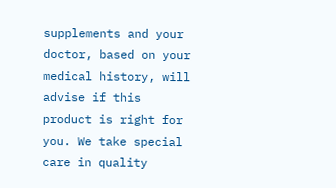supplements and your doctor, based on your medical history, will advise if this product is right for you. We take special care in quality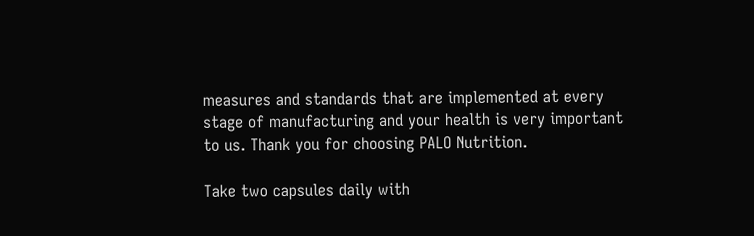measures and standards that are implemented at every stage of manufacturing and your health is very important to us. Thank you for choosing PALO Nutrition.

Take two capsules daily with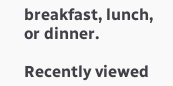breakfast, lunch, or dinner.

Recently viewed